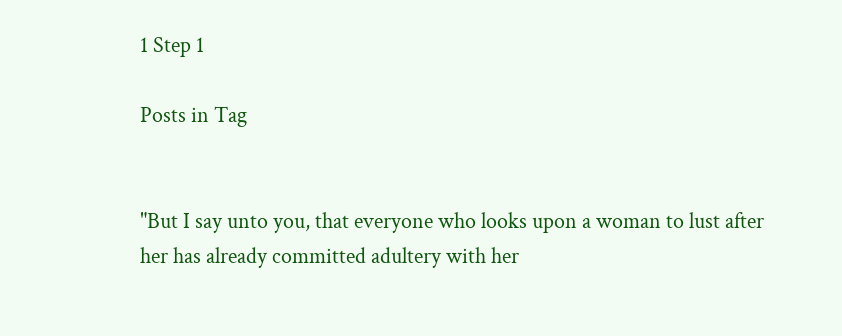1 Step 1

Posts in Tag


"But I say unto you, that everyone who looks upon a woman to lust after her has already committed adultery with her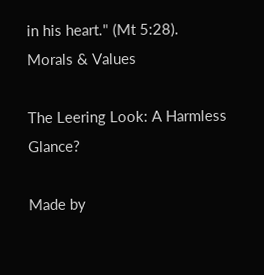in his heart." (Mt 5:28).
Morals & Values

The Leering Look: A Harmless Glance?

Made by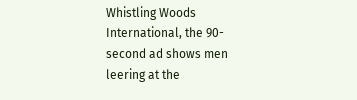Whistling Woods International, the 90-second ad shows men leering at the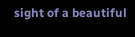sight of a beautiful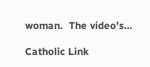woman.  The video’s…

Catholic Link